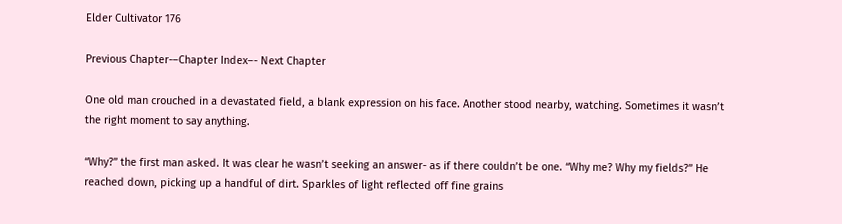Elder Cultivator 176

Previous Chapter-–Chapter Index–- Next Chapter

One old man crouched in a devastated field, a blank expression on his face. Another stood nearby, watching. Sometimes it wasn’t the right moment to say anything.

“Why?” the first man asked. It was clear he wasn’t seeking an answer- as if there couldn’t be one. “Why me? Why my fields?” He reached down, picking up a handful of dirt. Sparkles of light reflected off fine grains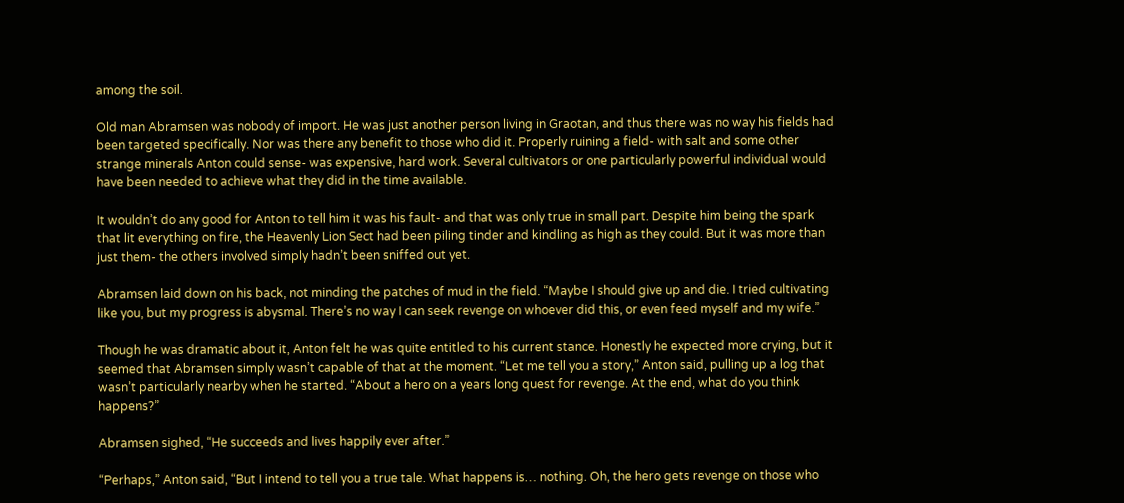among the soil.

Old man Abramsen was nobody of import. He was just another person living in Graotan, and thus there was no way his fields had been targeted specifically. Nor was there any benefit to those who did it. Properly ruining a field- with salt and some other strange minerals Anton could sense- was expensive, hard work. Several cultivators or one particularly powerful individual would have been needed to achieve what they did in the time available.

It wouldn’t do any good for Anton to tell him it was his fault- and that was only true in small part. Despite him being the spark that lit everything on fire, the Heavenly Lion Sect had been piling tinder and kindling as high as they could. But it was more than just them- the others involved simply hadn’t been sniffed out yet.

Abramsen laid down on his back, not minding the patches of mud in the field. “Maybe I should give up and die. I tried cultivating like you, but my progress is abysmal. There’s no way I can seek revenge on whoever did this, or even feed myself and my wife.”

Though he was dramatic about it, Anton felt he was quite entitled to his current stance. Honestly he expected more crying, but it seemed that Abramsen simply wasn’t capable of that at the moment. “Let me tell you a story,” Anton said, pulling up a log that wasn’t particularly nearby when he started. “About a hero on a years long quest for revenge. At the end, what do you think happens?”

Abramsen sighed, “He succeeds and lives happily ever after.”

“Perhaps,” Anton said, “But I intend to tell you a true tale. What happens is… nothing. Oh, the hero gets revenge on those who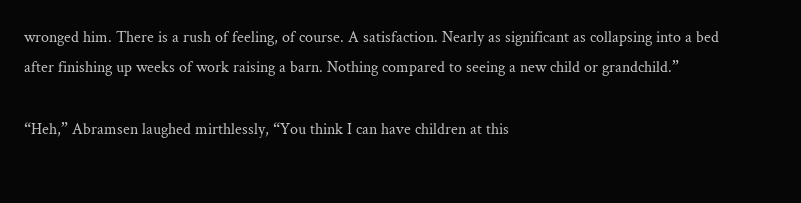wronged him. There is a rush of feeling, of course. A satisfaction. Nearly as significant as collapsing into a bed after finishing up weeks of work raising a barn. Nothing compared to seeing a new child or grandchild.”

“Heh,” Abramsen laughed mirthlessly, “You think I can have children at this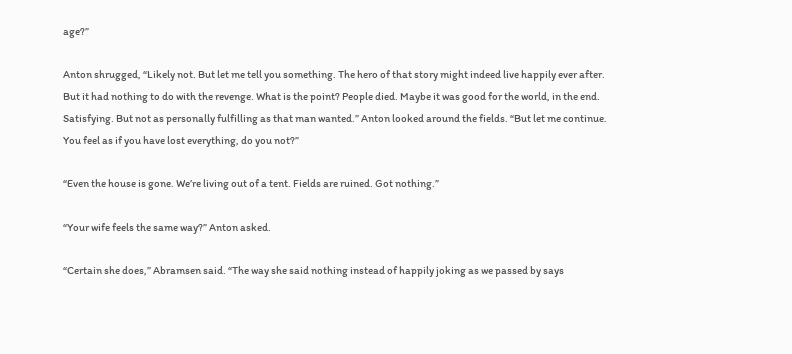age?”

Anton shrugged, “Likely not. But let me tell you something. The hero of that story might indeed live happily ever after. But it had nothing to do with the revenge. What is the point? People died. Maybe it was good for the world, in the end. Satisfying. But not as personally fulfilling as that man wanted.” Anton looked around the fields. “But let me continue. You feel as if you have lost everything, do you not?”

“Even the house is gone. We’re living out of a tent. Fields are ruined. Got nothing.”

“Your wife feels the same way?” Anton asked.

“Certain she does,” Abramsen said. “The way she said nothing instead of happily joking as we passed by says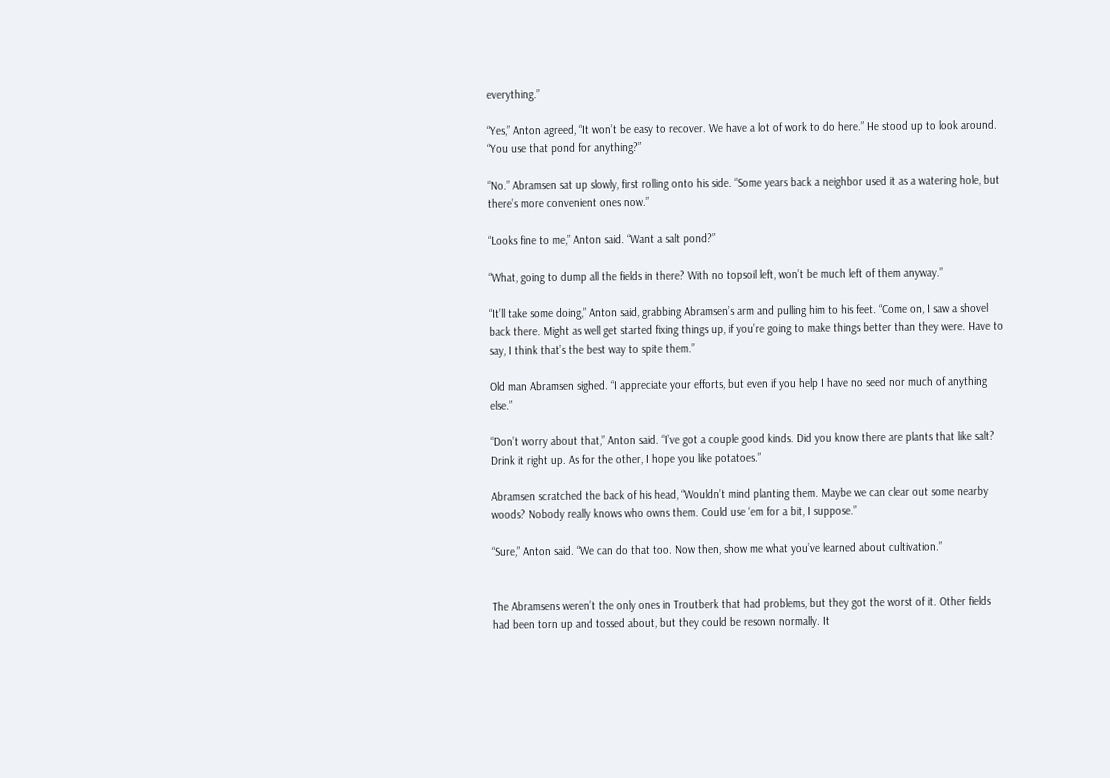everything.”

“Yes,” Anton agreed, “It won’t be easy to recover. We have a lot of work to do here.” He stood up to look around. “You use that pond for anything?”

“No.” Abramsen sat up slowly, first rolling onto his side. “Some years back a neighbor used it as a watering hole, but there’s more convenient ones now.”

“Looks fine to me,” Anton said. “Want a salt pond?”

“What, going to dump all the fields in there? With no topsoil left, won’t be much left of them anyway.”

“It’ll take some doing,” Anton said, grabbing Abramsen’s arm and pulling him to his feet. “Come on, I saw a shovel back there. Might as well get started fixing things up, if you’re going to make things better than they were. Have to say, I think that’s the best way to spite them.”

Old man Abramsen sighed. “I appreciate your efforts, but even if you help I have no seed nor much of anything else.”

“Don’t worry about that,” Anton said. “I’ve got a couple good kinds. Did you know there are plants that like salt? Drink it right up. As for the other, I hope you like potatoes.”

Abramsen scratched the back of his head, “Wouldn’t mind planting them. Maybe we can clear out some nearby woods? Nobody really knows who owns them. Could use ‘em for a bit, I suppose.”

“Sure,” Anton said. “We can do that too. Now then, show me what you’ve learned about cultivation.”


The Abramsens weren’t the only ones in Troutberk that had problems, but they got the worst of it. Other fields had been torn up and tossed about, but they could be resown normally. It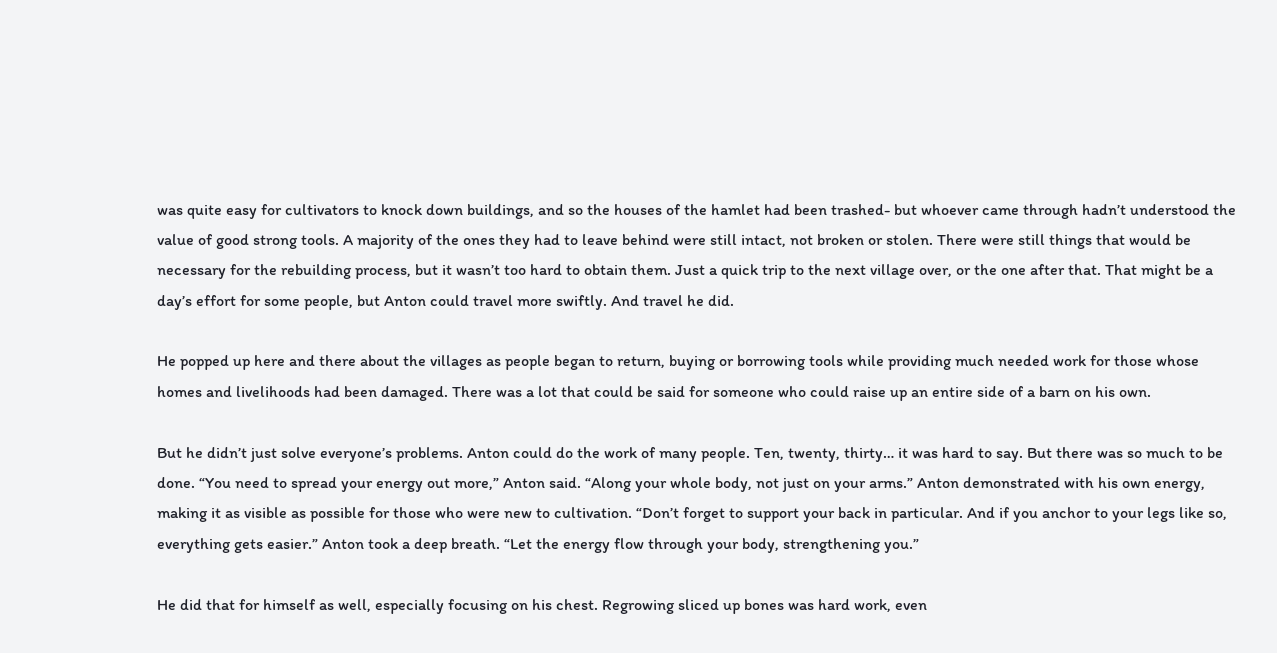was quite easy for cultivators to knock down buildings, and so the houses of the hamlet had been trashed- but whoever came through hadn’t understood the value of good strong tools. A majority of the ones they had to leave behind were still intact, not broken or stolen. There were still things that would be necessary for the rebuilding process, but it wasn’t too hard to obtain them. Just a quick trip to the next village over, or the one after that. That might be a day’s effort for some people, but Anton could travel more swiftly. And travel he did.

He popped up here and there about the villages as people began to return, buying or borrowing tools while providing much needed work for those whose homes and livelihoods had been damaged. There was a lot that could be said for someone who could raise up an entire side of a barn on his own.

But he didn’t just solve everyone’s problems. Anton could do the work of many people. Ten, twenty, thirty… it was hard to say. But there was so much to be done. “You need to spread your energy out more,” Anton said. “Along your whole body, not just on your arms.” Anton demonstrated with his own energy, making it as visible as possible for those who were new to cultivation. “Don’t forget to support your back in particular. And if you anchor to your legs like so, everything gets easier.” Anton took a deep breath. “Let the energy flow through your body, strengthening you.”

He did that for himself as well, especially focusing on his chest. Regrowing sliced up bones was hard work, even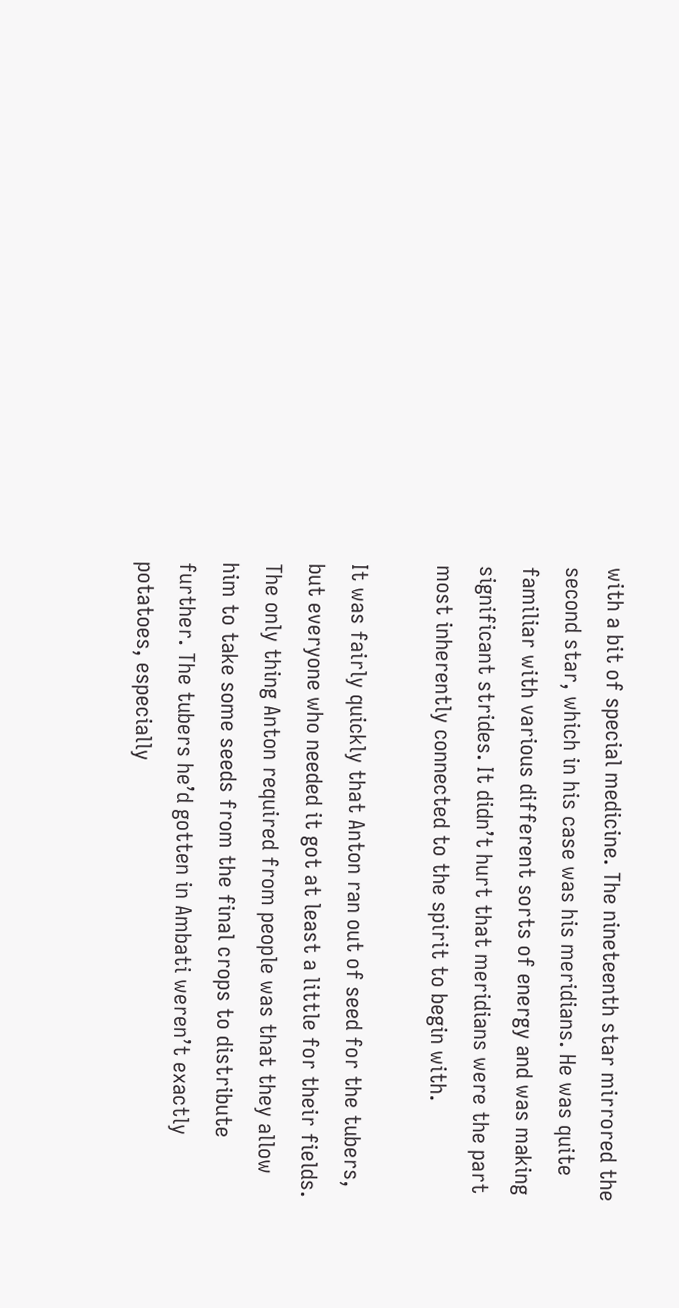with a bit of special medicine. The nineteenth star mirrored the second star, which in his case was his meridians. He was quite familiar with various different sorts of energy and was making significant strides. It didn’t hurt that meridians were the part most inherently connected to the spirit to begin with.

It was fairly quickly that Anton ran out of seed for the tubers, but everyone who needed it got at least a little for their fields. The only thing Anton required from people was that they allow him to take some seeds from the final crops to distribute further. The tubers he’d gotten in Ambati weren’t exactly potatoes, especially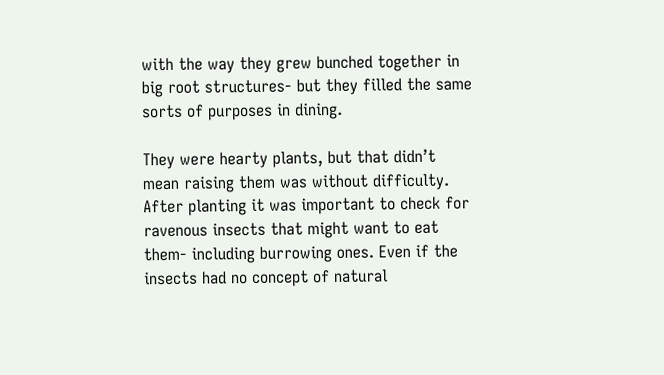with the way they grew bunched together in big root structures- but they filled the same sorts of purposes in dining.

They were hearty plants, but that didn’t mean raising them was without difficulty. After planting it was important to check for ravenous insects that might want to eat them- including burrowing ones. Even if the insects had no concept of natural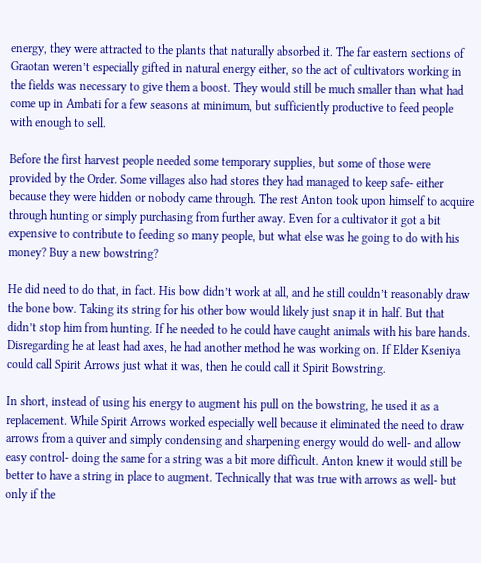energy, they were attracted to the plants that naturally absorbed it. The far eastern sections of Graotan weren’t especially gifted in natural energy either, so the act of cultivators working in the fields was necessary to give them a boost. They would still be much smaller than what had come up in Ambati for a few seasons at minimum, but sufficiently productive to feed people with enough to sell.

Before the first harvest people needed some temporary supplies, but some of those were provided by the Order. Some villages also had stores they had managed to keep safe- either because they were hidden or nobody came through. The rest Anton took upon himself to acquire through hunting or simply purchasing from further away. Even for a cultivator it got a bit expensive to contribute to feeding so many people, but what else was he going to do with his money? Buy a new bowstring?

He did need to do that, in fact. His bow didn’t work at all, and he still couldn’t reasonably draw the bone bow. Taking its string for his other bow would likely just snap it in half. But that didn’t stop him from hunting. If he needed to he could have caught animals with his bare hands. Disregarding he at least had axes, he had another method he was working on. If Elder Kseniya could call Spirit Arrows just what it was, then he could call it Spirit Bowstring.

In short, instead of using his energy to augment his pull on the bowstring, he used it as a replacement. While Spirit Arrows worked especially well because it eliminated the need to draw arrows from a quiver and simply condensing and sharpening energy would do well- and allow easy control- doing the same for a string was a bit more difficult. Anton knew it would still be better to have a string in place to augment. Technically that was true with arrows as well- but only if the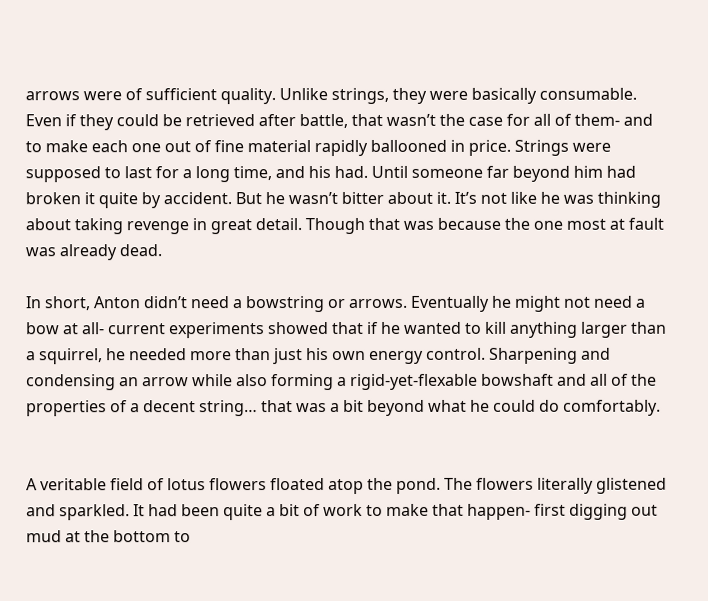arrows were of sufficient quality. Unlike strings, they were basically consumable. Even if they could be retrieved after battle, that wasn’t the case for all of them- and to make each one out of fine material rapidly ballooned in price. Strings were supposed to last for a long time, and his had. Until someone far beyond him had broken it quite by accident. But he wasn’t bitter about it. It’s not like he was thinking about taking revenge in great detail. Though that was because the one most at fault was already dead.

In short, Anton didn’t need a bowstring or arrows. Eventually he might not need a bow at all- current experiments showed that if he wanted to kill anything larger than a squirrel, he needed more than just his own energy control. Sharpening and condensing an arrow while also forming a rigid-yet-flexable bowshaft and all of the properties of a decent string… that was a bit beyond what he could do comfortably.


A veritable field of lotus flowers floated atop the pond. The flowers literally glistened and sparkled. It had been quite a bit of work to make that happen- first digging out mud at the bottom to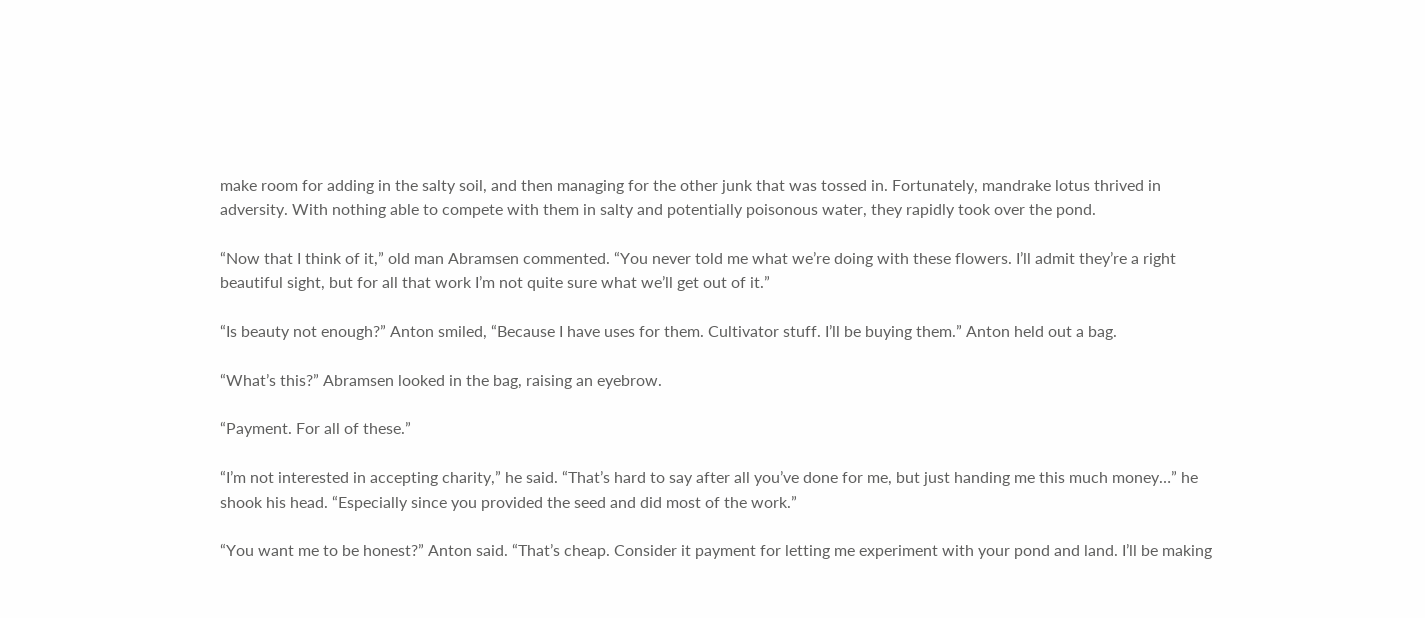make room for adding in the salty soil, and then managing for the other junk that was tossed in. Fortunately, mandrake lotus thrived in adversity. With nothing able to compete with them in salty and potentially poisonous water, they rapidly took over the pond.

“Now that I think of it,” old man Abramsen commented. “You never told me what we’re doing with these flowers. I’ll admit they’re a right beautiful sight, but for all that work I’m not quite sure what we’ll get out of it.”

“Is beauty not enough?” Anton smiled, “Because I have uses for them. Cultivator stuff. I’ll be buying them.” Anton held out a bag.

“What’s this?” Abramsen looked in the bag, raising an eyebrow.

“Payment. For all of these.”

“I’m not interested in accepting charity,” he said. “That’s hard to say after all you’ve done for me, but just handing me this much money…” he shook his head. “Especially since you provided the seed and did most of the work.”

“You want me to be honest?” Anton said. “That’s cheap. Consider it payment for letting me experiment with your pond and land. I’ll be making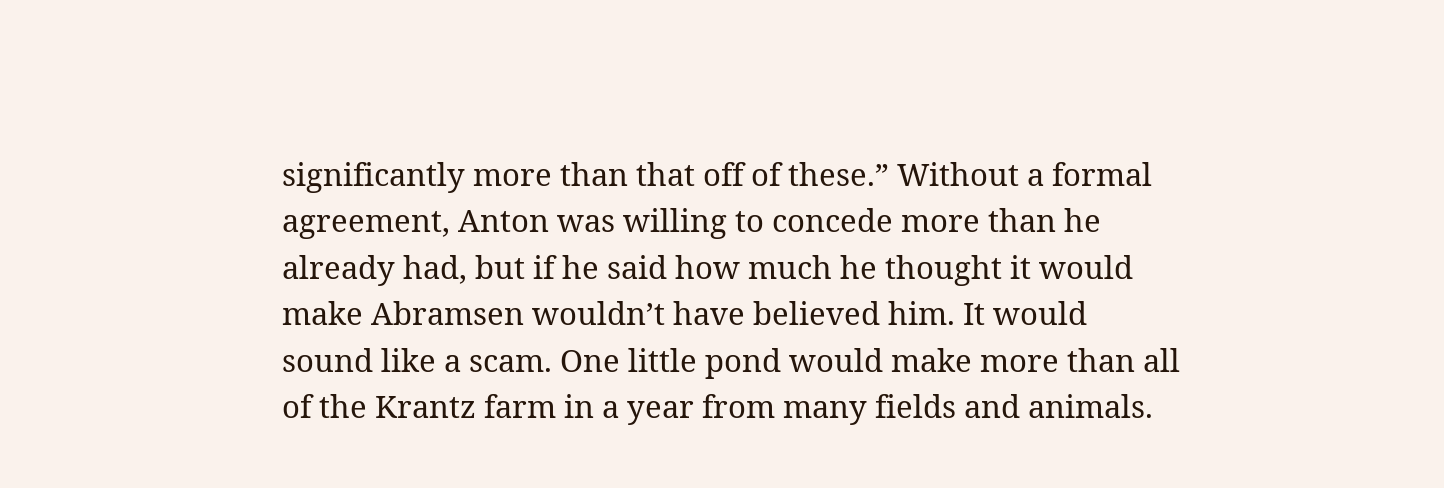significantly more than that off of these.” Without a formal agreement, Anton was willing to concede more than he already had, but if he said how much he thought it would make Abramsen wouldn’t have believed him. It would sound like a scam. One little pond would make more than all of the Krantz farm in a year from many fields and animals.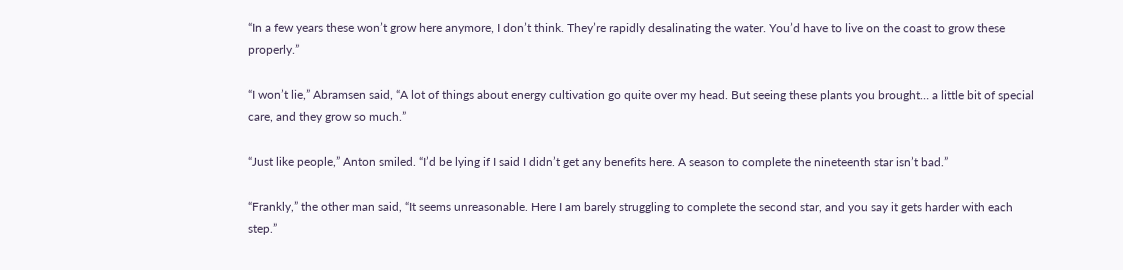“In a few years these won’t grow here anymore, I don’t think. They’re rapidly desalinating the water. You’d have to live on the coast to grow these properly.”

“I won’t lie,” Abramsen said, “A lot of things about energy cultivation go quite over my head. But seeing these plants you brought… a little bit of special care, and they grow so much.”

“Just like people,” Anton smiled. “I’d be lying if I said I didn’t get any benefits here. A season to complete the nineteenth star isn’t bad.”

“Frankly,” the other man said, “It seems unreasonable. Here I am barely struggling to complete the second star, and you say it gets harder with each step.”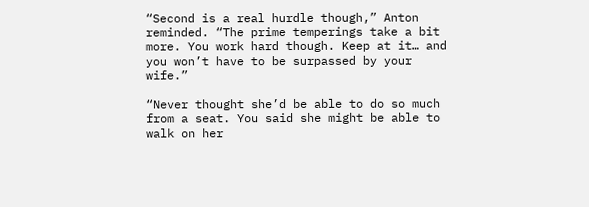“Second is a real hurdle though,” Anton reminded. “The prime temperings take a bit more. You work hard though. Keep at it… and you won’t have to be surpassed by your wife.”

“Never thought she’d be able to do so much from a seat. You said she might be able to walk on her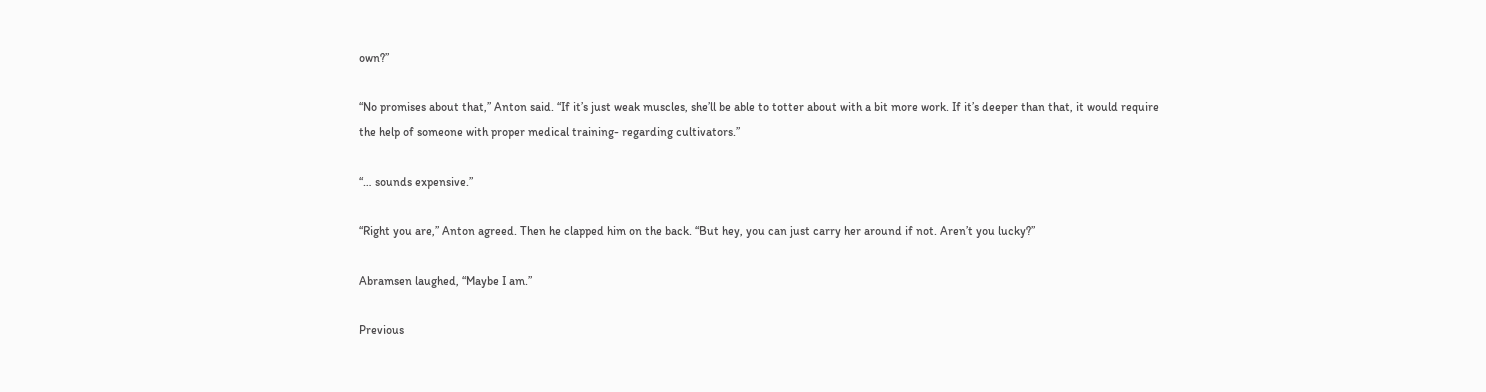own?”

“No promises about that,” Anton said. “If it’s just weak muscles, she’ll be able to totter about with a bit more work. If it’s deeper than that, it would require the help of someone with proper medical training- regarding cultivators.”

“… sounds expensive.”

“Right you are,” Anton agreed. Then he clapped him on the back. “But hey, you can just carry her around if not. Aren’t you lucky?”

Abramsen laughed, “Maybe I am.”

Previous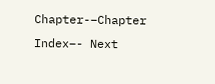Chapter-–Chapter Index–- Next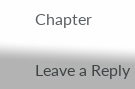Chapter

Leave a Reply